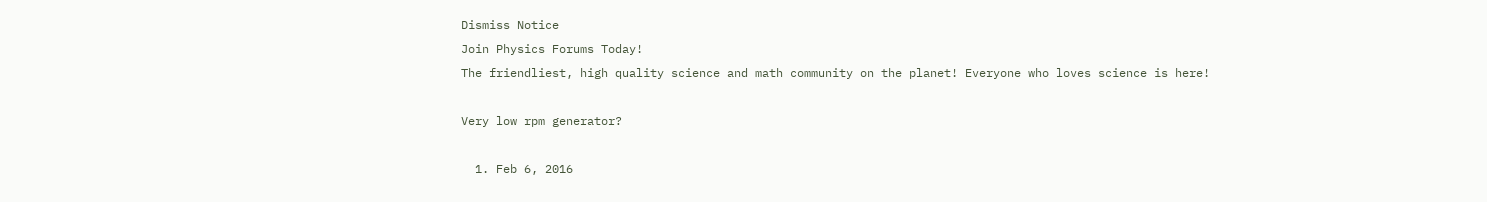Dismiss Notice
Join Physics Forums Today!
The friendliest, high quality science and math community on the planet! Everyone who loves science is here!

Very low rpm generator?

  1. Feb 6, 2016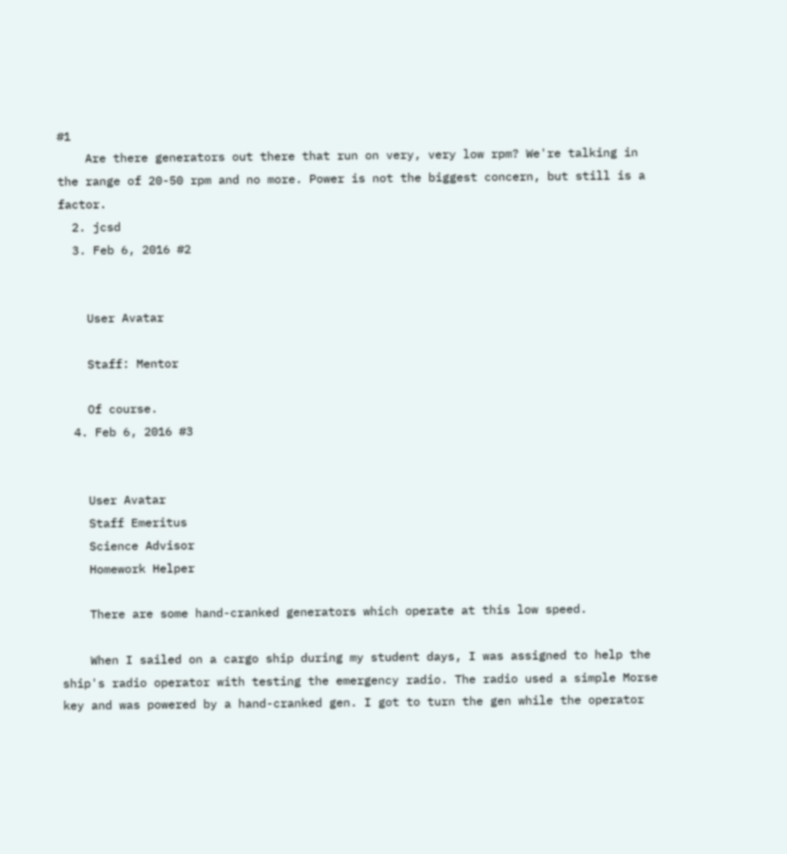#1
    Are there generators out there that run on very, very low rpm? We're talking in the range of 20-50 rpm and no more. Power is not the biggest concern, but still is a factor.
  2. jcsd
  3. Feb 6, 2016 #2


    User Avatar

    Staff: Mentor

    Of course.
  4. Feb 6, 2016 #3


    User Avatar
    Staff Emeritus
    Science Advisor
    Homework Helper

    There are some hand-cranked generators which operate at this low speed.

    When I sailed on a cargo ship during my student days, I was assigned to help the ship's radio operator with testing the emergency radio. The radio used a simple Morse key and was powered by a hand-cranked gen. I got to turn the gen while the operator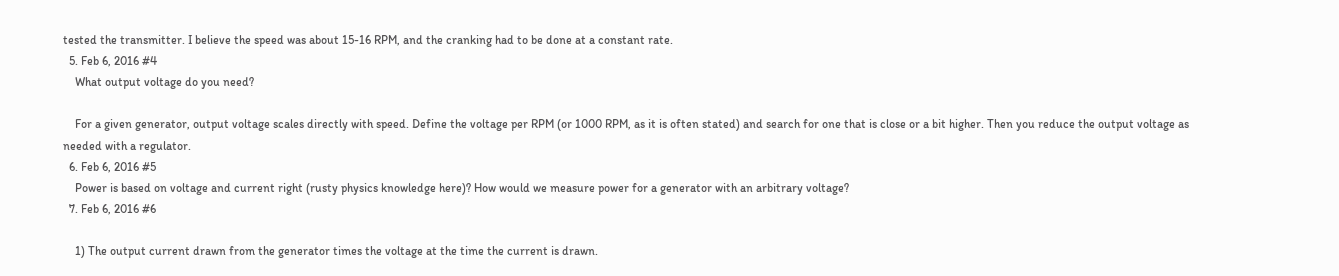tested the transmitter. I believe the speed was about 15-16 RPM, and the cranking had to be done at a constant rate.
  5. Feb 6, 2016 #4
    What output voltage do you need?

    For a given generator, output voltage scales directly with speed. Define the voltage per RPM (or 1000 RPM, as it is often stated) and search for one that is close or a bit higher. Then you reduce the output voltage as needed with a regulator.
  6. Feb 6, 2016 #5
    Power is based on voltage and current right (rusty physics knowledge here)? How would we measure power for a generator with an arbitrary voltage?
  7. Feb 6, 2016 #6

    1) The output current drawn from the generator times the voltage at the time the current is drawn.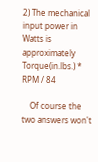2) The mechanical input power in Watts is approximately Torque(in.lbs.) * RPM / 84

    Of course the two answers won't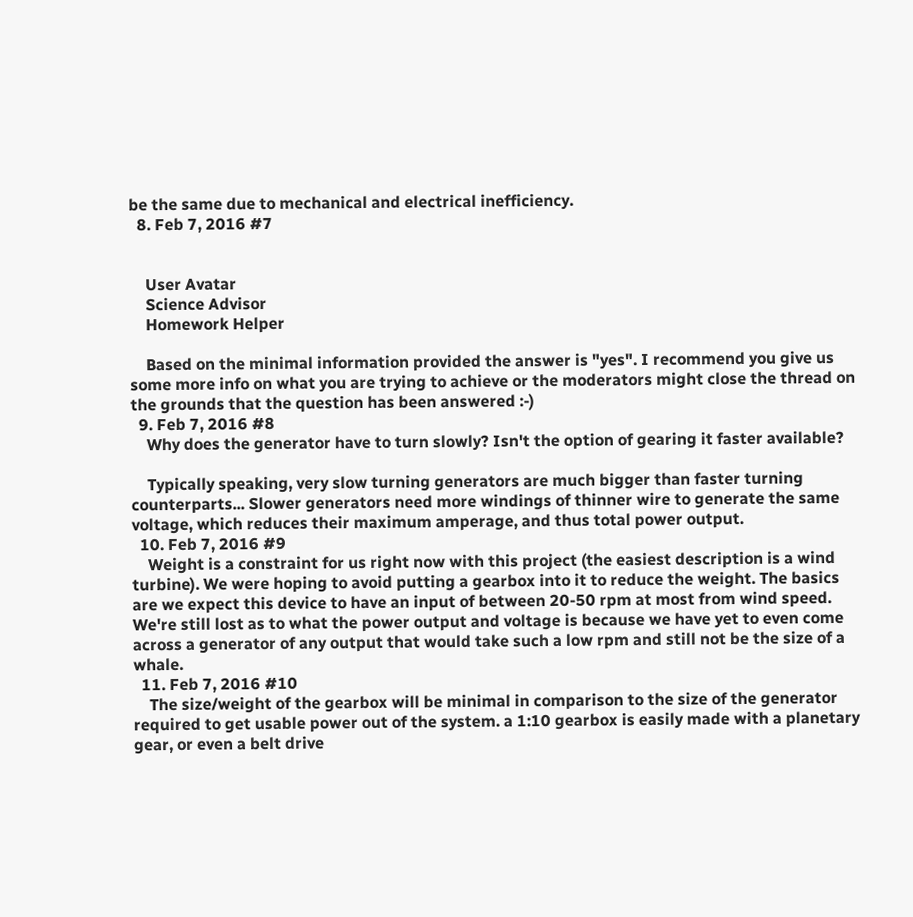be the same due to mechanical and electrical inefficiency.
  8. Feb 7, 2016 #7


    User Avatar
    Science Advisor
    Homework Helper

    Based on the minimal information provided the answer is "yes". I recommend you give us some more info on what you are trying to achieve or the moderators might close the thread on the grounds that the question has been answered :-)
  9. Feb 7, 2016 #8
    Why does the generator have to turn slowly? Isn't the option of gearing it faster available?

    Typically speaking, very slow turning generators are much bigger than faster turning counterparts... Slower generators need more windings of thinner wire to generate the same voltage, which reduces their maximum amperage, and thus total power output.
  10. Feb 7, 2016 #9
    Weight is a constraint for us right now with this project (the easiest description is a wind turbine). We were hoping to avoid putting a gearbox into it to reduce the weight. The basics are we expect this device to have an input of between 20-50 rpm at most from wind speed. We're still lost as to what the power output and voltage is because we have yet to even come across a generator of any output that would take such a low rpm and still not be the size of a whale.
  11. Feb 7, 2016 #10
    The size/weight of the gearbox will be minimal in comparison to the size of the generator required to get usable power out of the system. a 1:10 gearbox is easily made with a planetary gear, or even a belt drive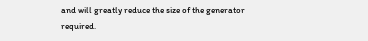and will greatly reduce the size of the generator required.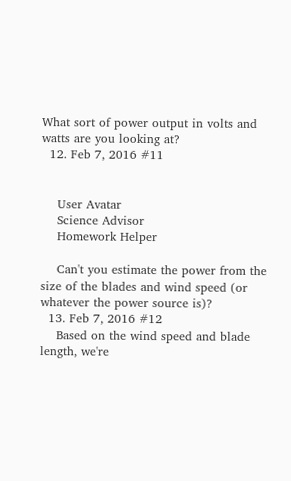What sort of power output in volts and watts are you looking at?
  12. Feb 7, 2016 #11


    User Avatar
    Science Advisor
    Homework Helper

    Can't you estimate the power from the size of the blades and wind speed (or whatever the power source is)?
  13. Feb 7, 2016 #12
    Based on the wind speed and blade length, we're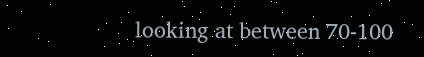looking at between 70-100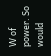W of power. So would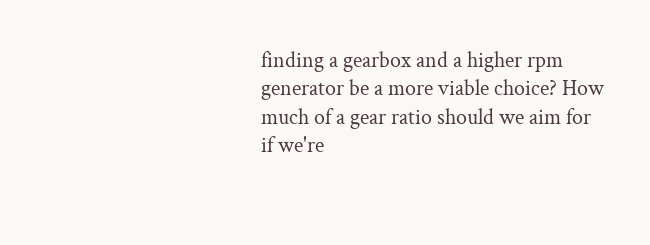finding a gearbox and a higher rpm generator be a more viable choice? How much of a gear ratio should we aim for if we're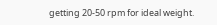getting 20-50 rpm for ideal weight.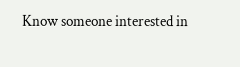Know someone interested in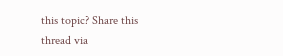this topic? Share this thread via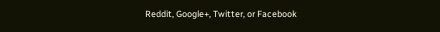Reddit, Google+, Twitter, or Facebook